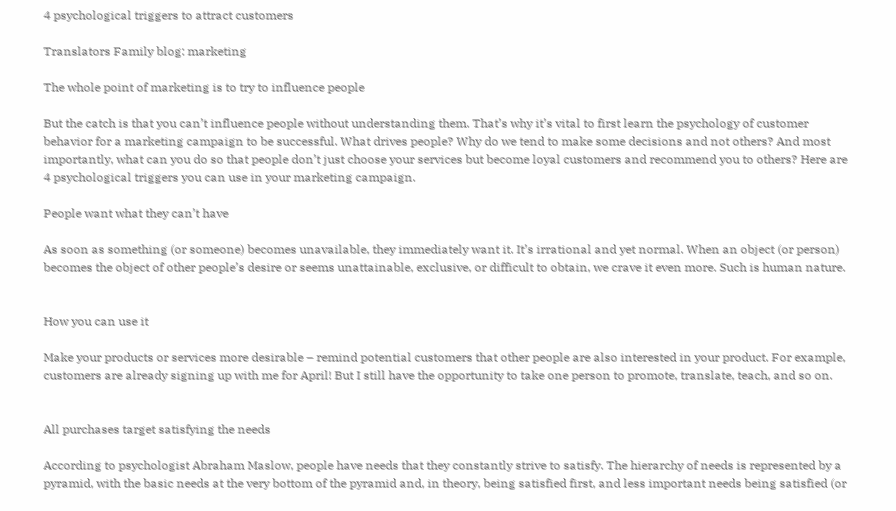4 psychological triggers to attract customers

Translators Family blog: marketing

The whole point of marketing is to try to influence people

But the catch is that you can’t influence people without understanding them. That’s why it’s vital to first learn the psychology of customer behavior for a marketing campaign to be successful. What drives people? Why do we tend to make some decisions and not others? And most importantly, what can you do so that people don’t just choose your services but become loyal customers and recommend you to others? Here are 4 psychological triggers you can use in your marketing campaign.

People want what they can’t have

As soon as something (or someone) becomes unavailable, they immediately want it. It’s irrational and yet normal. When an object (or person) becomes the object of other people’s desire or seems unattainable, exclusive, or difficult to obtain, we crave it even more. Such is human nature.


How you can use it

Make your products or services more desirable – remind potential customers that other people are also interested in your product. For example, customers are already signing up with me for April! But I still have the opportunity to take one person to promote, translate, teach, and so on.


All purchases target satisfying the needs

According to psychologist Abraham Maslow, people have needs that they constantly strive to satisfy. The hierarchy of needs is represented by a pyramid, with the basic needs at the very bottom of the pyramid and, in theory, being satisfied first, and less important needs being satisfied (or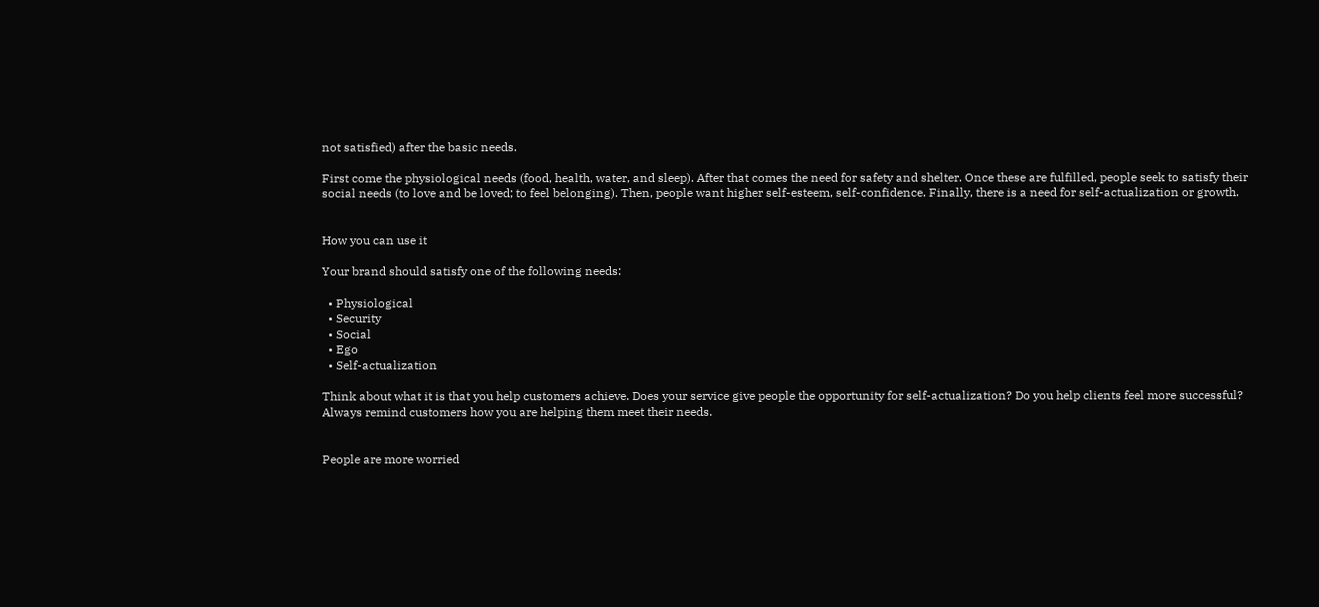not satisfied) after the basic needs.

First come the physiological needs (food, health, water, and sleep). After that comes the need for safety and shelter. Once these are fulfilled, people seek to satisfy their social needs (to love and be loved; to feel belonging). Then, people want higher self-esteem, self-confidence. Finally, there is a need for self-actualization or growth.


How you can use it

Your brand should satisfy one of the following needs:

  • Physiological
  • Security
  • Social
  • Ego
  • Self-actualization

Think about what it is that you help customers achieve. Does your service give people the opportunity for self-actualization? Do you help clients feel more successful? Always remind customers how you are helping them meet their needs.


People are more worried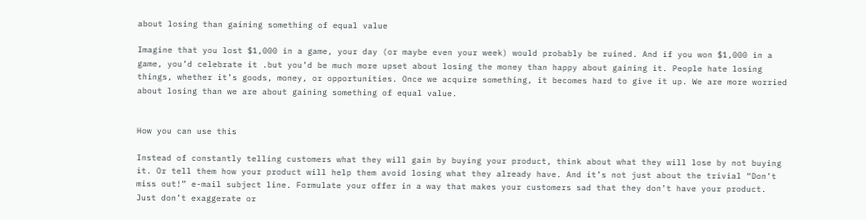about losing than gaining something of equal value

Imagine that you lost $1,000 in a game, your day (or maybe even your week) would probably be ruined. And if you won $1,000 in a game, you’d celebrate it .but you’d be much more upset about losing the money than happy about gaining it. People hate losing things, whether it’s goods, money, or opportunities. Once we acquire something, it becomes hard to give it up. We are more worried about losing than we are about gaining something of equal value.


How you can use this

Instead of constantly telling customers what they will gain by buying your product, think about what they will lose by not buying it. Or tell them how your product will help them avoid losing what they already have. And it’s not just about the trivial “Don’t miss out!” e-mail subject line. Formulate your offer in a way that makes your customers sad that they don’t have your product. Just don’t exaggerate or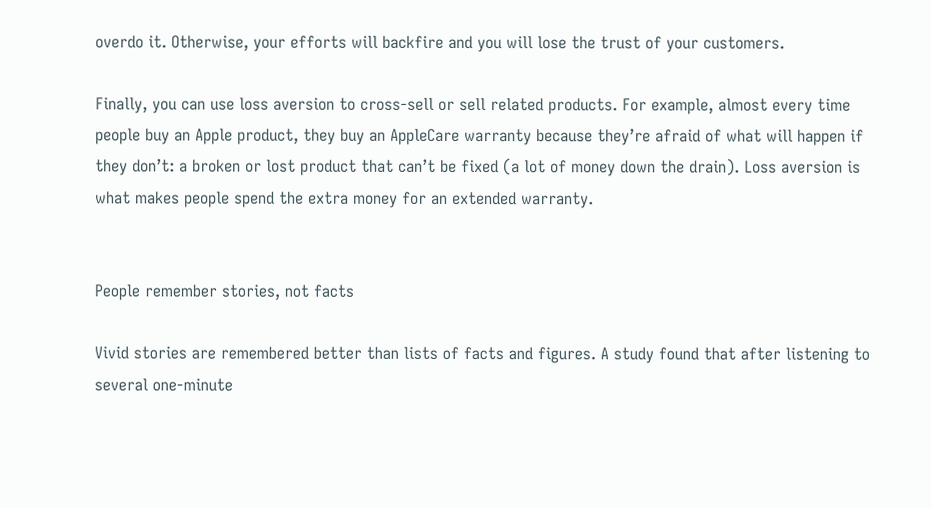overdo it. Otherwise, your efforts will backfire and you will lose the trust of your customers.

Finally, you can use loss aversion to cross-sell or sell related products. For example, almost every time people buy an Apple product, they buy an AppleCare warranty because they’re afraid of what will happen if they don’t: a broken or lost product that can’t be fixed (a lot of money down the drain). Loss aversion is what makes people spend the extra money for an extended warranty.


People remember stories, not facts

Vivid stories are remembered better than lists of facts and figures. A study found that after listening to several one-minute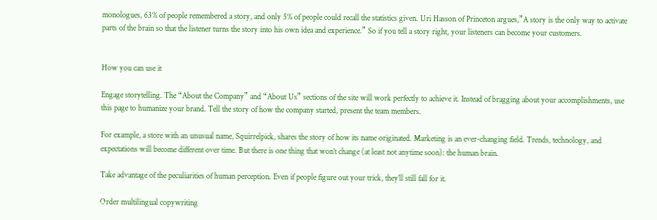monologues, 63% of people remembered a story, and only 5% of people could recall the statistics given. Uri Hasson of Princeton argues,”A story is the only way to activate parts of the brain so that the listener turns the story into his own idea and experience.” So if you tell a story right, your listeners can become your customers.


How you can use it

Engage storytelling. The “About the Company” and “About Us” sections of the site will work perfectly to achieve it. Instead of bragging about your accomplishments, use this page to humanize your brand. Tell the story of how the company started, present the team members.

For example, a store with an unusual name, Squirrelpick, shares the story of how its name originated. Marketing is an ever-changing field. Trends, technology, and expectations will become different over time. But there is one thing that won’t change (at least not anytime soon): the human brain.

Take advantage of the peculiarities of human perception. Even if people figure out your trick, they’ll still fall for it.

Order multilingual copywriting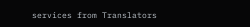services from Translators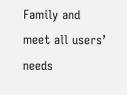Family and meet all users’ needs